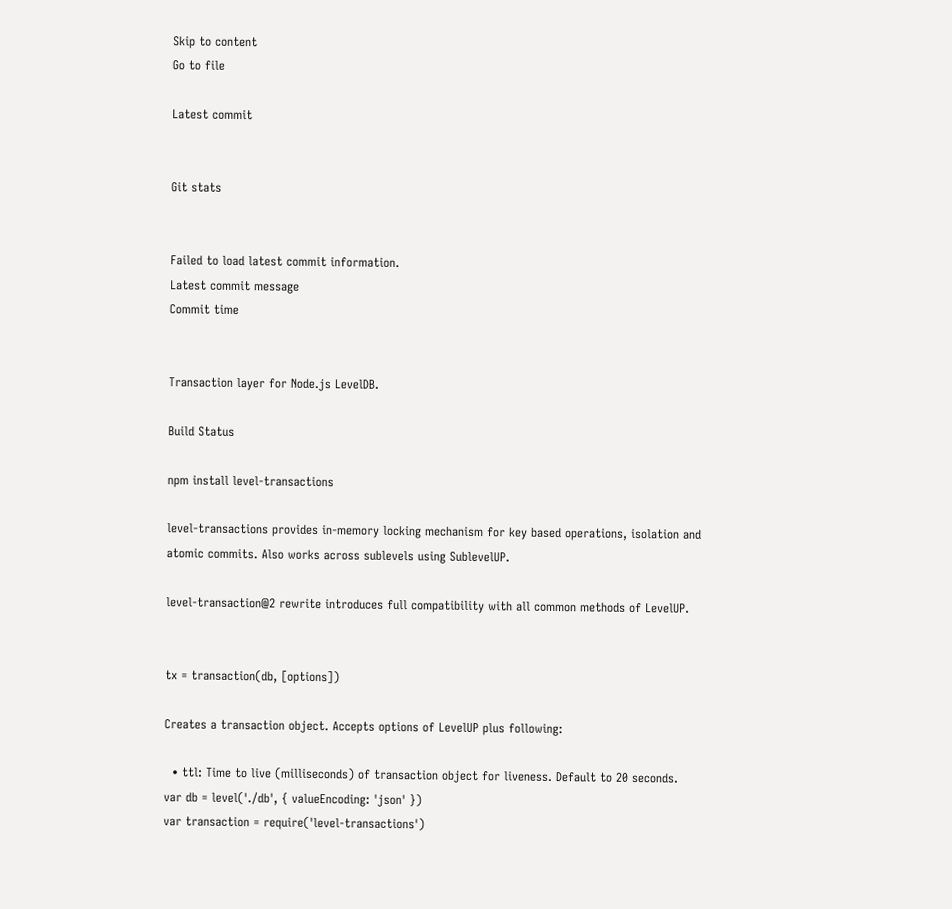Skip to content
Go to file

Latest commit


Git stats


Failed to load latest commit information.
Latest commit message
Commit time


Transaction layer for Node.js LevelDB.

Build Status

npm install level-transactions

level-transactions provides in-memory locking mechanism for key based operations, isolation and atomic commits. Also works across sublevels using SublevelUP.

level-transaction@2 rewrite introduces full compatibility with all common methods of LevelUP.


tx = transaction(db, [options])

Creates a transaction object. Accepts options of LevelUP plus following:

  • ttl: Time to live (milliseconds) of transaction object for liveness. Default to 20 seconds.
var db = level('./db', { valueEncoding: 'json' })
var transaction = require('level-transactions')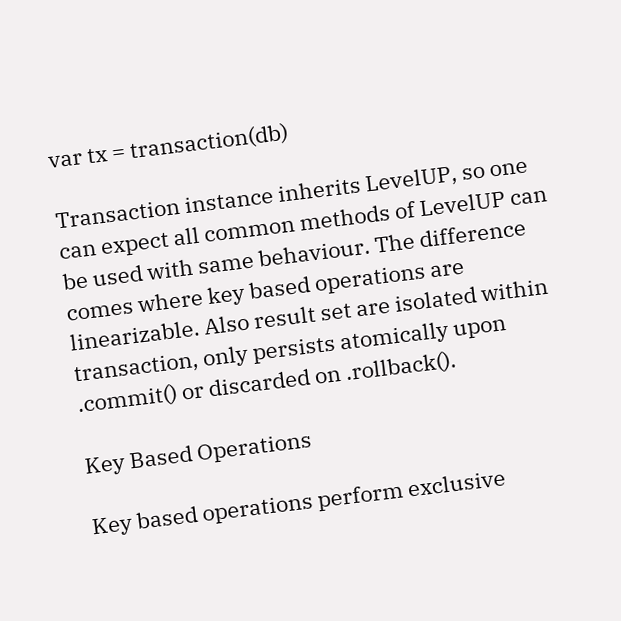var tx = transaction(db)

Transaction instance inherits LevelUP, so one can expect all common methods of LevelUP can be used with same behaviour. The difference comes where key based operations are linearizable. Also result set are isolated within transaction, only persists atomically upon .commit() or discarded on .rollback().

Key Based Operations

Key based operations perform exclusive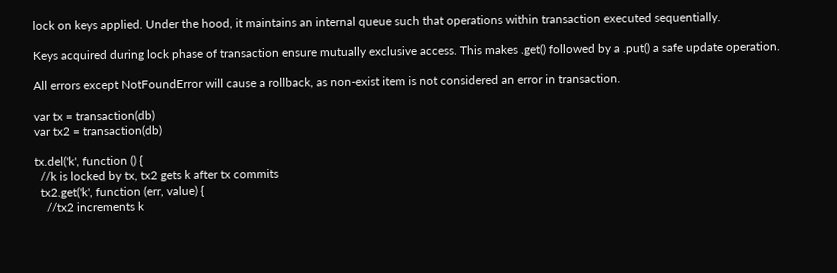lock on keys applied. Under the hood, it maintains an internal queue such that operations within transaction executed sequentially.

Keys acquired during lock phase of transaction ensure mutually exclusive access. This makes .get() followed by a .put() a safe update operation.

All errors except NotFoundError will cause a rollback, as non-exist item is not considered an error in transaction.

var tx = transaction(db)
var tx2 = transaction(db)

tx.del('k', function () {
  //k is locked by tx, tx2 gets k after tx commits
  tx2.get('k', function (err, value) {
    //tx2 increments k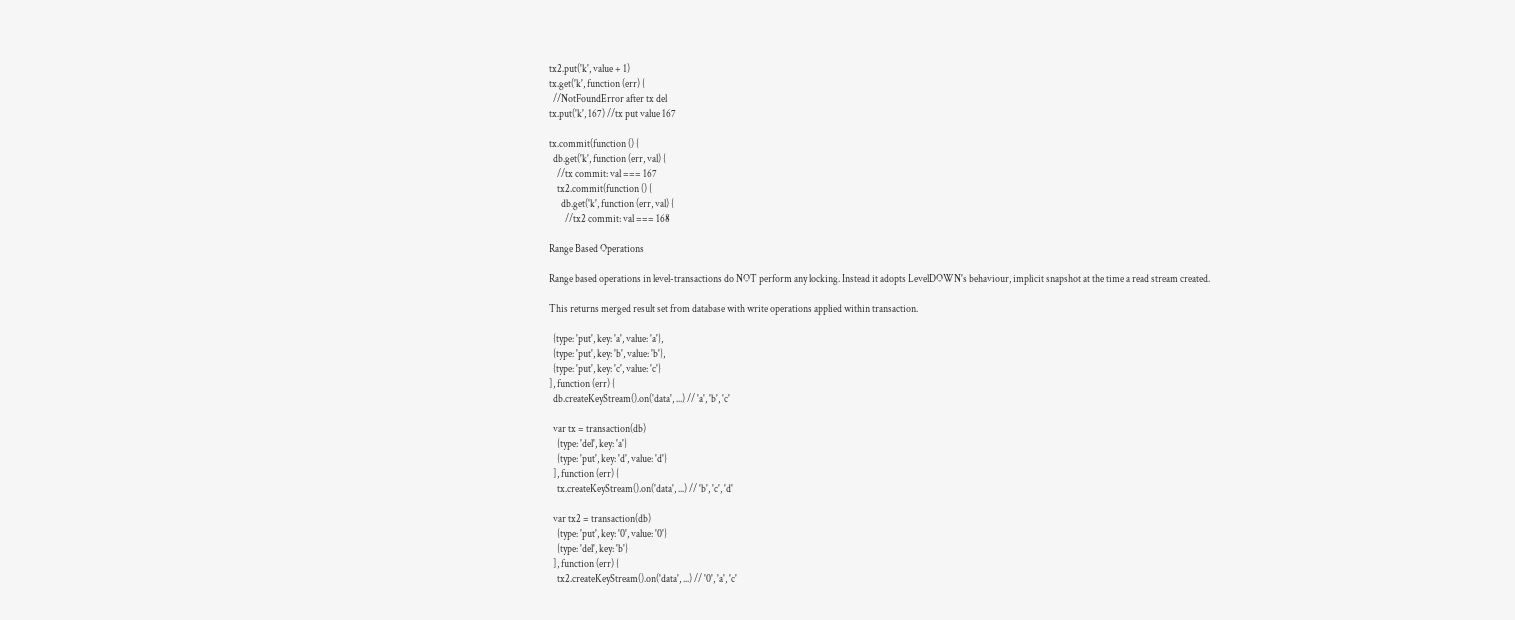tx2.put('k', value + 1)
tx.get('k', function (err) {
  //NotFoundError after tx del
tx.put('k', 167) //tx put value 167

tx.commit(function () {
  db.get('k', function (err, val) {
    //tx commit: val === 167
    tx2.commit(function () {
      db.get('k', function (err, val) {
        //tx2 commit: val === 168

Range Based Operations

Range based operations in level-transactions do NOT perform any locking. Instead it adopts LevelDOWN's behaviour, implicit snapshot at the time a read stream created.

This returns merged result set from database with write operations applied within transaction.

  {type: 'put', key: 'a', value: 'a'},
  {type: 'put', key: 'b', value: 'b'},
  {type: 'put', key: 'c', value: 'c'}
], function (err) {
  db.createKeyStream().on('data', ...) // 'a', 'b', 'c'

  var tx = transaction(db)
    {type: 'del', key: 'a'}
    {type: 'put', key: 'd', value: 'd'}
  ], function (err) {
    tx.createKeyStream().on('data', ...) // 'b', 'c', 'd'

  var tx2 = transaction(db)
    {type: 'put', key: '0', value: '0'}
    {type: 'del', key: 'b'}
  ], function (err) {
    tx2.createKeyStream().on('data', ...) // '0', 'a', 'c'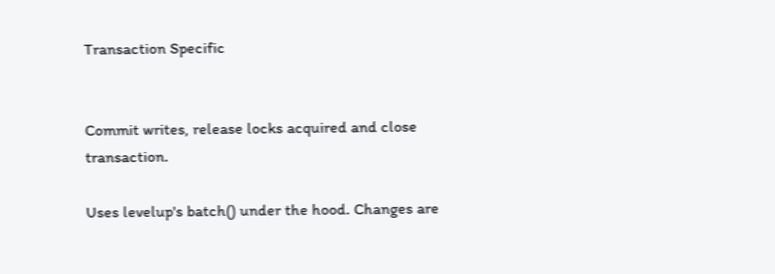Transaction Specific


Commit writes, release locks acquired and close transaction.

Uses levelup's batch() under the hood. Changes are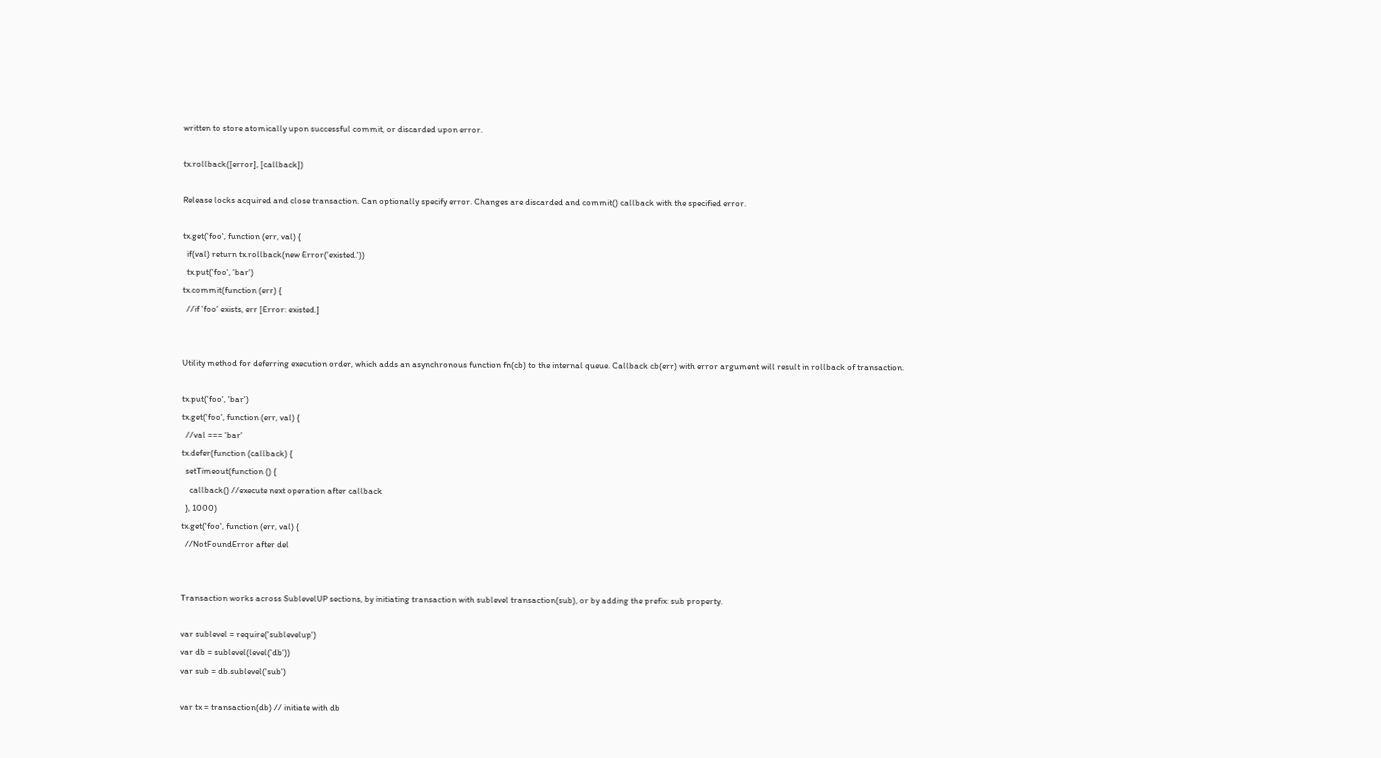written to store atomically upon successful commit, or discarded upon error.

tx.rollback([error], [callback])

Release locks acquired and close transaction. Can optionally specify error. Changes are discarded and commit() callback with the specified error.

tx.get('foo', function (err, val) {
  if(val) return tx.rollback(new Error('existed.'))
  tx.put('foo', 'bar')
tx.commit(function (err) {
  //if 'foo' exists, err [Error: existed.]


Utility method for deferring execution order, which adds an asynchronous function fn(cb) to the internal queue. Callback cb(err) with error argument will result in rollback of transaction.

tx.put('foo', 'bar')
tx.get('foo', function (err, val) {
  //val === 'bar'
tx.defer(function (callback) {
  setTimeout(function () {
    callback() //execute next operation after callback
  }, 1000)
tx.get('foo', function (err, val) {
  //NotFoundError after del


Transaction works across SublevelUP sections, by initiating transaction with sublevel transaction(sub), or by adding the prefix: sub property.

var sublevel = require('sublevelup')
var db = sublevel(level('db'))
var sub = db.sublevel('sub')

var tx = transaction(db) // initiate with db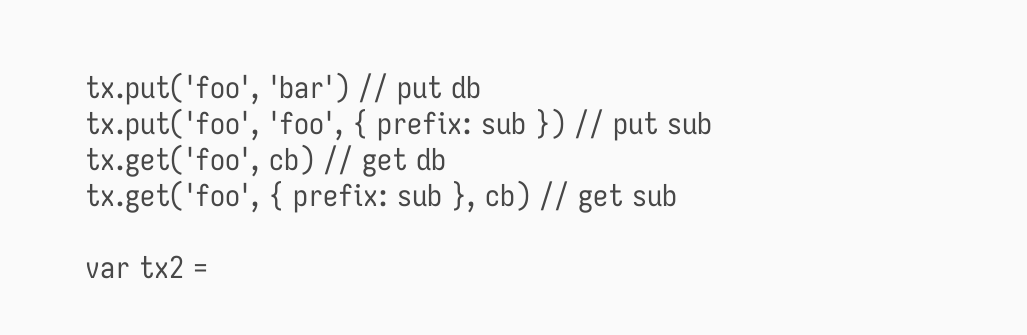tx.put('foo', 'bar') // put db
tx.put('foo', 'foo', { prefix: sub }) // put sub
tx.get('foo', cb) // get db
tx.get('foo', { prefix: sub }, cb) // get sub

var tx2 =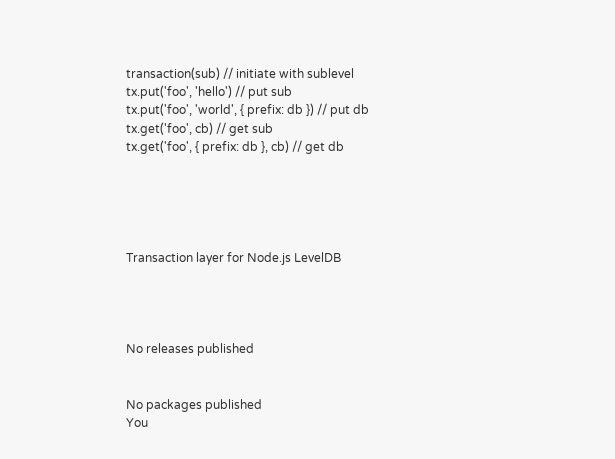transaction(sub) // initiate with sublevel
tx.put('foo', 'hello') // put sub
tx.put('foo', 'world', { prefix: db }) // put db
tx.get('foo', cb) // get sub
tx.get('foo', { prefix: db }, cb) // get db





Transaction layer for Node.js LevelDB




No releases published


No packages published
You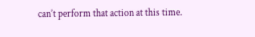can’t perform that action at this time.